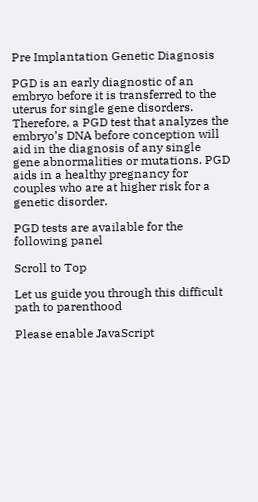Pre Implantation Genetic Diagnosis

PGD is an early diagnostic of an embryo before it is transferred to the uterus for single gene disorders. Therefore, a PGD test that analyzes the embryo’s DNA before conception will aid in the diagnosis of any single gene abnormalities or mutations. PGD aids in a healthy pregnancy for couples who are at higher risk for a genetic disorder.

PGD tests are available for the following panel

Scroll to Top

Let us guide you through this difficult path to parenthood

Please enable JavaScript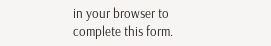in your browser to complete this form.